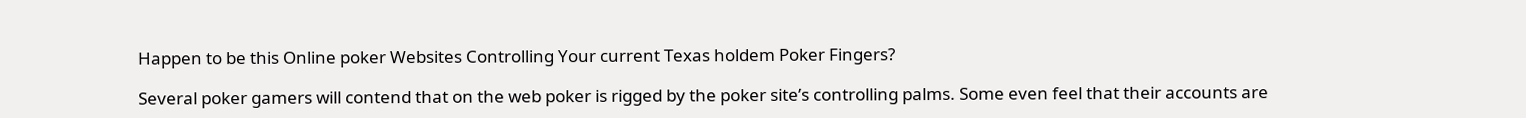Happen to be this Online poker Websites Controlling Your current Texas holdem Poker Fingers?

Several poker gamers will contend that on the web poker is rigged by the poker site’s controlling palms. Some even feel that their accounts are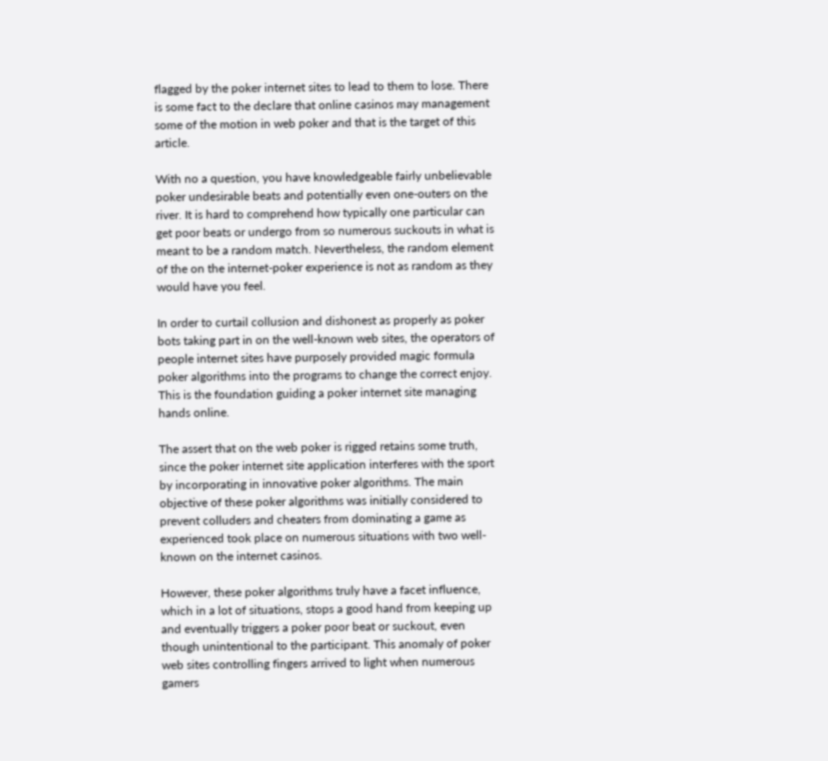flagged by the poker internet sites to lead to them to lose. There is some fact to the declare that online casinos may management some of the motion in web poker and that is the target of this article.

With no a question, you have knowledgeable fairly unbelievable poker undesirable beats and potentially even one-outers on the river. It is hard to comprehend how typically one particular can get poor beats or undergo from so numerous suckouts in what is meant to be a random match. Nevertheless, the random element of the on the internet-poker experience is not as random as they would have you feel.

In order to curtail collusion and dishonest as properly as poker bots taking part in on the well-known web sites, the operators of people internet sites have purposely provided magic formula poker algorithms into the programs to change the correct enjoy. This is the foundation guiding a poker internet site managing hands online.

The assert that on the web poker is rigged retains some truth, since the poker internet site application interferes with the sport by incorporating in innovative poker algorithms. The main objective of these poker algorithms was initially considered to prevent colluders and cheaters from dominating a game as experienced took place on numerous situations with two well-known on the internet casinos.

However, these poker algorithms truly have a facet influence, which in a lot of situations, stops a good hand from keeping up and eventually triggers a poker poor beat or suckout, even though unintentional to the participant. This anomaly of poker web sites controlling fingers arrived to light when numerous gamers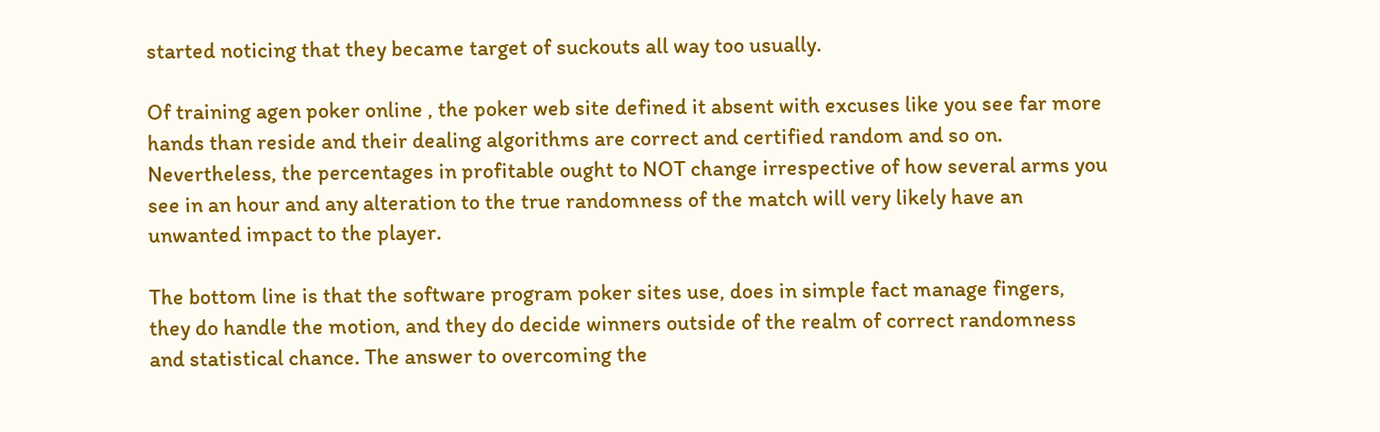started noticing that they became target of suckouts all way too usually.

Of training agen poker online , the poker web site defined it absent with excuses like you see far more hands than reside and their dealing algorithms are correct and certified random and so on. Nevertheless, the percentages in profitable ought to NOT change irrespective of how several arms you see in an hour and any alteration to the true randomness of the match will very likely have an unwanted impact to the player.

The bottom line is that the software program poker sites use, does in simple fact manage fingers, they do handle the motion, and they do decide winners outside of the realm of correct randomness and statistical chance. The answer to overcoming the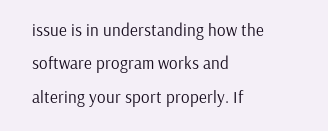issue is in understanding how the software program works and altering your sport properly. If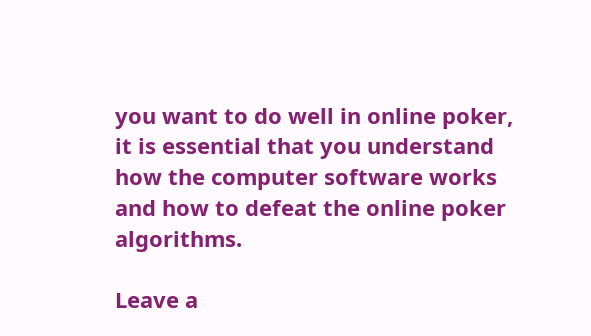you want to do well in online poker, it is essential that you understand how the computer software works and how to defeat the online poker algorithms.

Leave a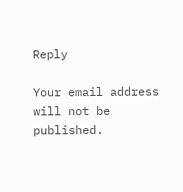Reply

Your email address will not be published.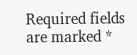Required fields are marked *